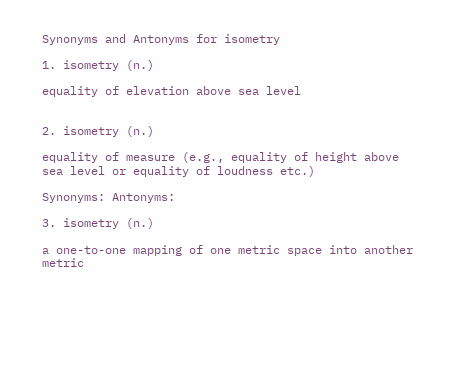Synonyms and Antonyms for isometry

1. isometry (n.)

equality of elevation above sea level


2. isometry (n.)

equality of measure (e.g., equality of height above sea level or equality of loudness etc.)

Synonyms: Antonyms:

3. isometry (n.)

a one-to-one mapping of one metric space into another metric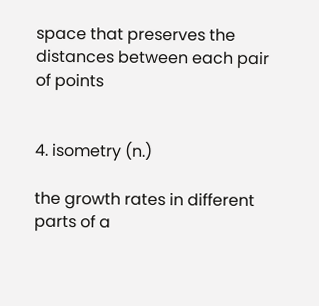space that preserves the distances between each pair of points


4. isometry (n.)

the growth rates in different parts of a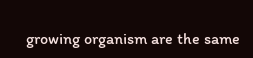growing organism are the same